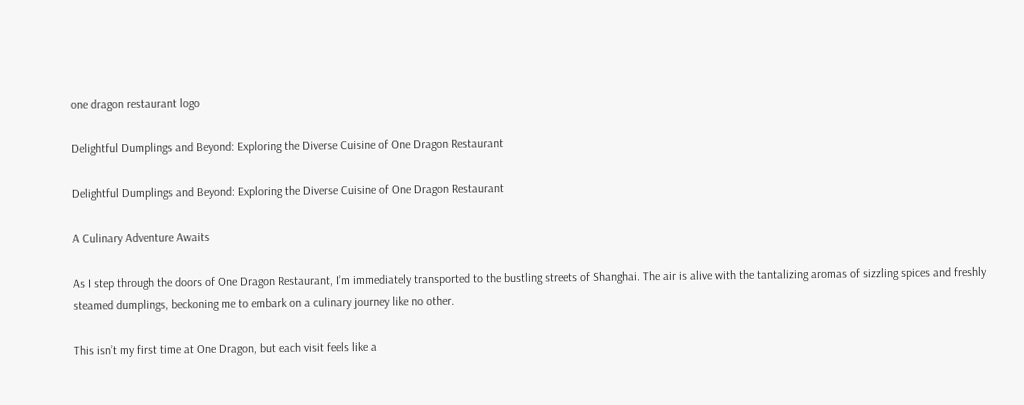one dragon restaurant logo

Delightful Dumplings and Beyond: Exploring the Diverse Cuisine of One Dragon Restaurant

Delightful Dumplings and Beyond: Exploring the Diverse Cuisine of One Dragon Restaurant

A Culinary Adventure Awaits

As I step through the doors of One Dragon Restaurant, I’m immediately transported to the bustling streets of Shanghai. The air is alive with the tantalizing aromas of sizzling spices and freshly steamed dumplings, beckoning me to embark on a culinary journey like no other.

This isn’t my first time at One Dragon, but each visit feels like a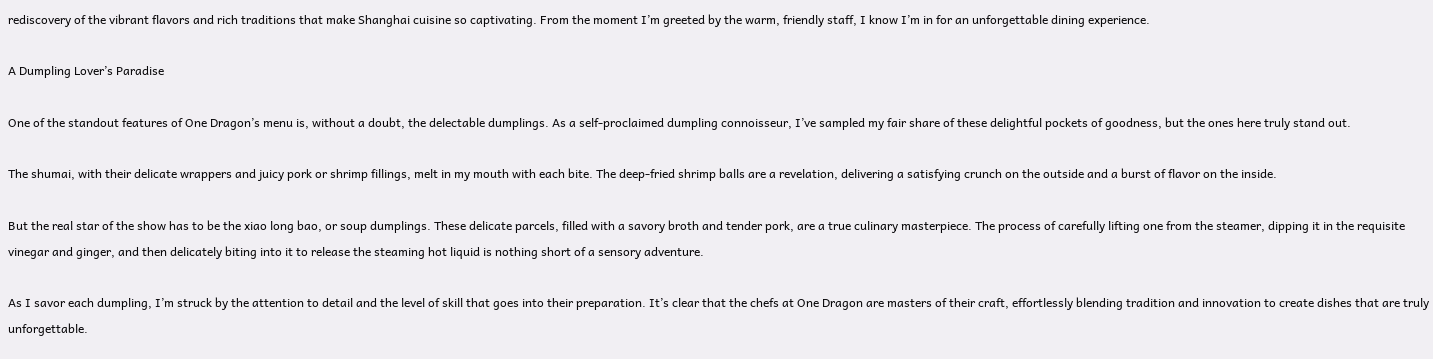rediscovery of the vibrant flavors and rich traditions that make Shanghai cuisine so captivating. From the moment I’m greeted by the warm, friendly staff, I know I’m in for an unforgettable dining experience.

A Dumpling Lover’s Paradise

One of the standout features of One Dragon’s menu is, without a doubt, the delectable dumplings. As a self-proclaimed dumpling connoisseur, I’ve sampled my fair share of these delightful pockets of goodness, but the ones here truly stand out.

The shumai, with their delicate wrappers and juicy pork or shrimp fillings, melt in my mouth with each bite. The deep-fried shrimp balls are a revelation, delivering a satisfying crunch on the outside and a burst of flavor on the inside.

But the real star of the show has to be the xiao long bao, or soup dumplings. These delicate parcels, filled with a savory broth and tender pork, are a true culinary masterpiece. The process of carefully lifting one from the steamer, dipping it in the requisite vinegar and ginger, and then delicately biting into it to release the steaming hot liquid is nothing short of a sensory adventure.

As I savor each dumpling, I’m struck by the attention to detail and the level of skill that goes into their preparation. It’s clear that the chefs at One Dragon are masters of their craft, effortlessly blending tradition and innovation to create dishes that are truly unforgettable.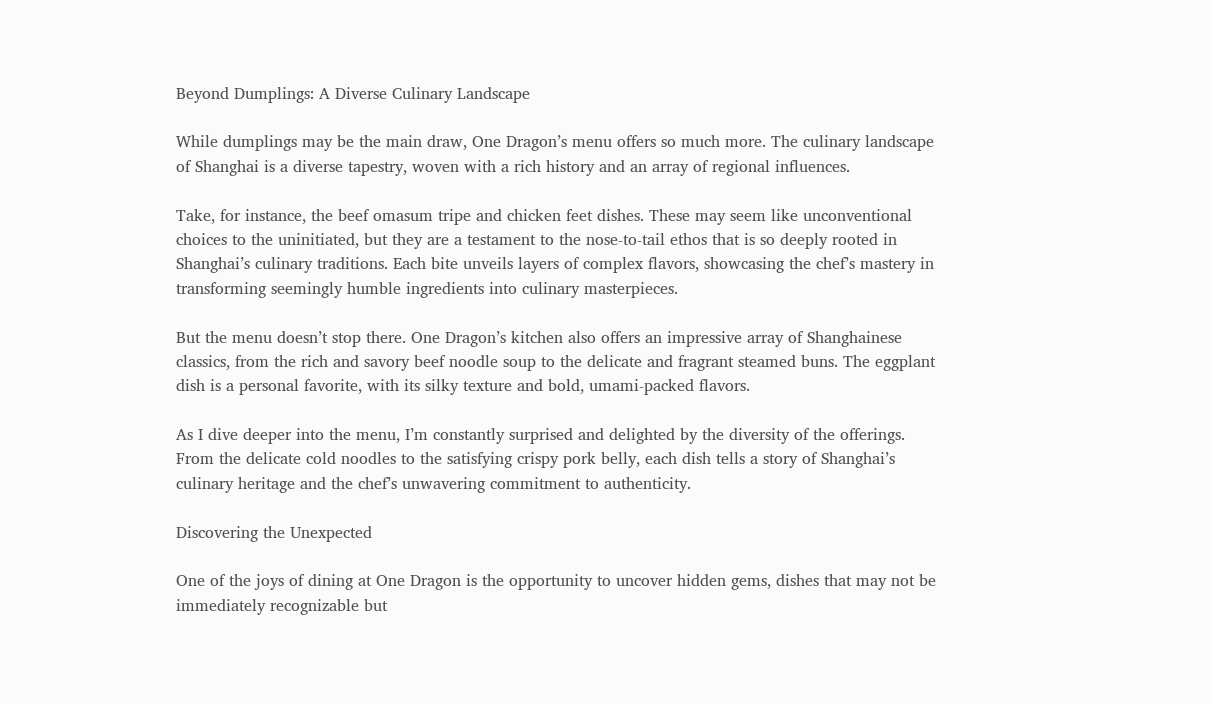Beyond Dumplings: A Diverse Culinary Landscape

While dumplings may be the main draw, One Dragon’s menu offers so much more. The culinary landscape of Shanghai is a diverse tapestry, woven with a rich history and an array of regional influences.

Take, for instance, the beef omasum tripe and chicken feet dishes. These may seem like unconventional choices to the uninitiated, but they are a testament to the nose-to-tail ethos that is so deeply rooted in Shanghai’s culinary traditions. Each bite unveils layers of complex flavors, showcasing the chef’s mastery in transforming seemingly humble ingredients into culinary masterpieces.

But the menu doesn’t stop there. One Dragon’s kitchen also offers an impressive array of Shanghainese classics, from the rich and savory beef noodle soup to the delicate and fragrant steamed buns. The eggplant dish is a personal favorite, with its silky texture and bold, umami-packed flavors.

As I dive deeper into the menu, I’m constantly surprised and delighted by the diversity of the offerings. From the delicate cold noodles to the satisfying crispy pork belly, each dish tells a story of Shanghai’s culinary heritage and the chef’s unwavering commitment to authenticity.

Discovering the Unexpected

One of the joys of dining at One Dragon is the opportunity to uncover hidden gems, dishes that may not be immediately recognizable but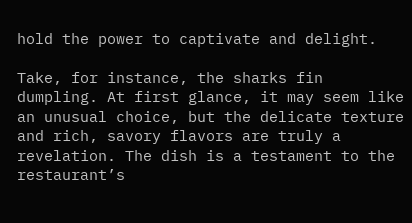hold the power to captivate and delight.

Take, for instance, the sharks fin dumpling. At first glance, it may seem like an unusual choice, but the delicate texture and rich, savory flavors are truly a revelation. The dish is a testament to the restaurant’s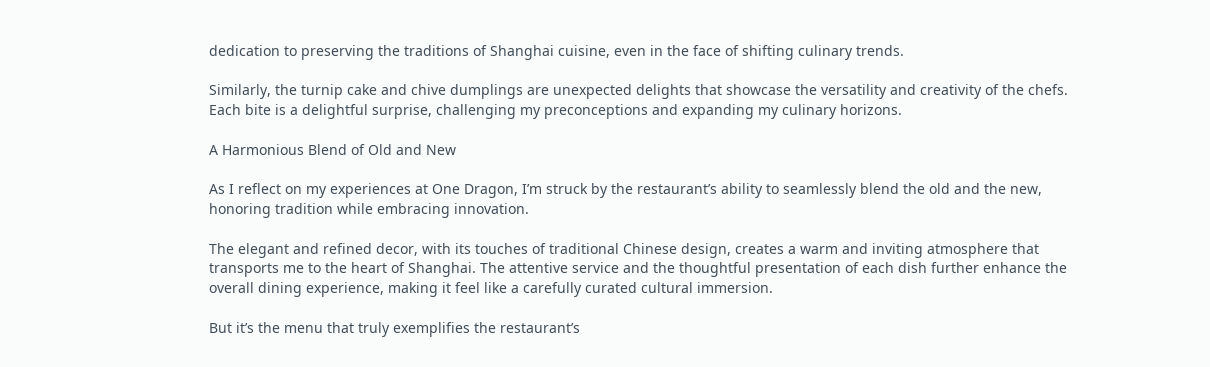dedication to preserving the traditions of Shanghai cuisine, even in the face of shifting culinary trends.

Similarly, the turnip cake and chive dumplings are unexpected delights that showcase the versatility and creativity of the chefs. Each bite is a delightful surprise, challenging my preconceptions and expanding my culinary horizons.

A Harmonious Blend of Old and New

As I reflect on my experiences at One Dragon, I’m struck by the restaurant’s ability to seamlessly blend the old and the new, honoring tradition while embracing innovation.

The elegant and refined decor, with its touches of traditional Chinese design, creates a warm and inviting atmosphere that transports me to the heart of Shanghai. The attentive service and the thoughtful presentation of each dish further enhance the overall dining experience, making it feel like a carefully curated cultural immersion.

But it’s the menu that truly exemplifies the restaurant’s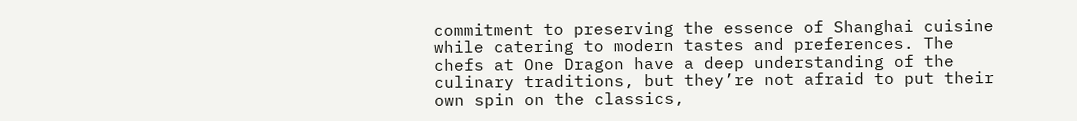commitment to preserving the essence of Shanghai cuisine while catering to modern tastes and preferences. The chefs at One Dragon have a deep understanding of the culinary traditions, but they’re not afraid to put their own spin on the classics,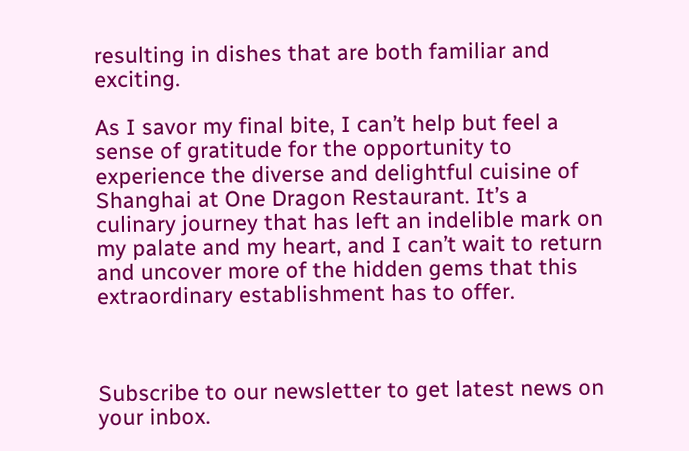resulting in dishes that are both familiar and exciting.

As I savor my final bite, I can’t help but feel a sense of gratitude for the opportunity to experience the diverse and delightful cuisine of Shanghai at One Dragon Restaurant. It’s a culinary journey that has left an indelible mark on my palate and my heart, and I can’t wait to return and uncover more of the hidden gems that this extraordinary establishment has to offer.



Subscribe to our newsletter to get latest news on your inbox.